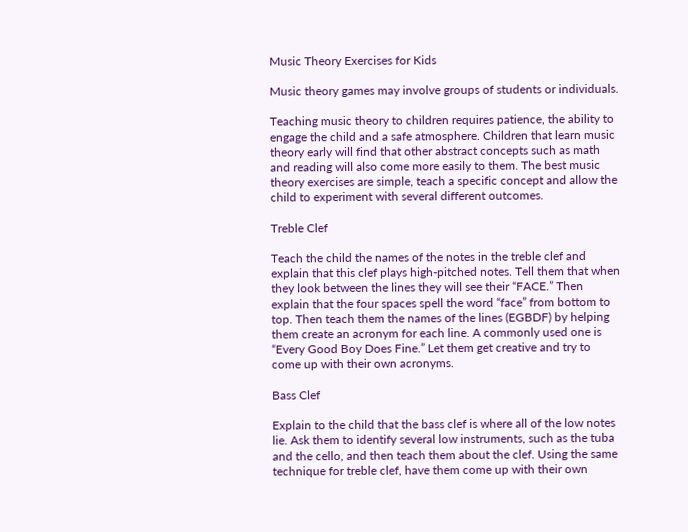Music Theory Exercises for Kids

Music theory games may involve groups of students or individuals.

Teaching music theory to children requires patience, the ability to engage the child and a safe atmosphere. Children that learn music theory early will find that other abstract concepts such as math and reading will also come more easily to them. The best music theory exercises are simple, teach a specific concept and allow the child to experiment with several different outcomes.

Treble Clef

Teach the child the names of the notes in the treble clef and explain that this clef plays high-pitched notes. Tell them that when they look between the lines they will see their “FACE.” Then explain that the four spaces spell the word “face” from bottom to top. Then teach them the names of the lines (EGBDF) by helping them create an acronym for each line. A commonly used one is “Every Good Boy Does Fine.” Let them get creative and try to come up with their own acronyms.

Bass Clef

Explain to the child that the bass clef is where all of the low notes lie. Ask them to identify several low instruments, such as the tuba and the cello, and then teach them about the clef. Using the same technique for treble clef, have them come up with their own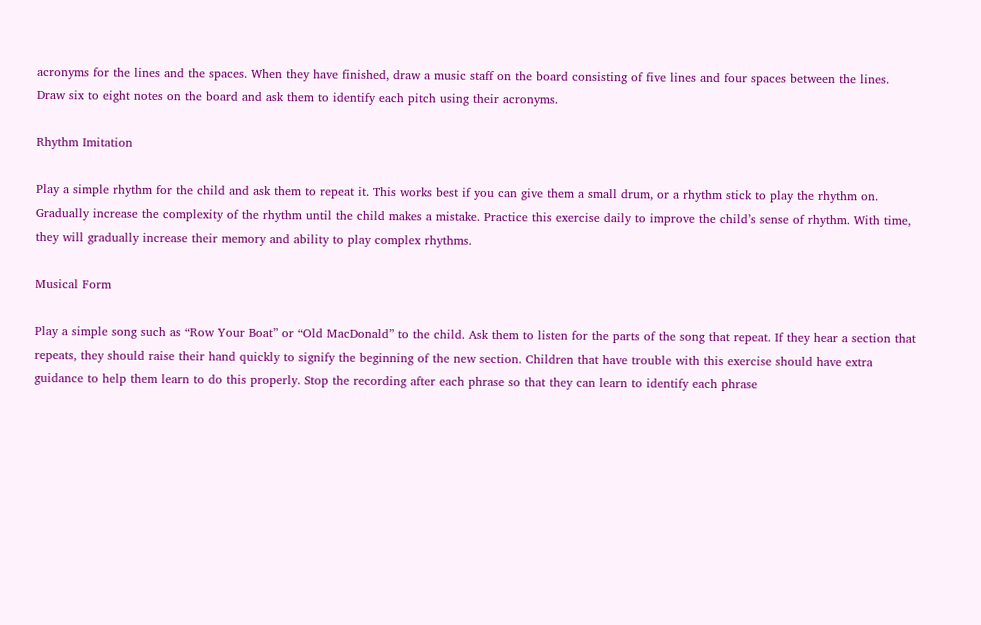acronyms for the lines and the spaces. When they have finished, draw a music staff on the board consisting of five lines and four spaces between the lines. Draw six to eight notes on the board and ask them to identify each pitch using their acronyms.

Rhythm Imitation

Play a simple rhythm for the child and ask them to repeat it. This works best if you can give them a small drum, or a rhythm stick to play the rhythm on. Gradually increase the complexity of the rhythm until the child makes a mistake. Practice this exercise daily to improve the child’s sense of rhythm. With time, they will gradually increase their memory and ability to play complex rhythms.

Musical Form

Play a simple song such as “Row Your Boat” or “Old MacDonald” to the child. Ask them to listen for the parts of the song that repeat. If they hear a section that repeats, they should raise their hand quickly to signify the beginning of the new section. Children that have trouble with this exercise should have extra guidance to help them learn to do this properly. Stop the recording after each phrase so that they can learn to identify each phrase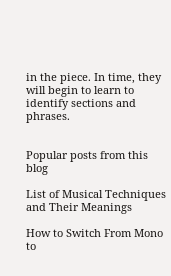in the piece. In time, they will begin to learn to identify sections and phrases.


Popular posts from this blog

List of Musical Techniques and Their Meanings

How to Switch From Mono to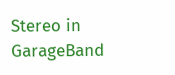Stereo in GarageBand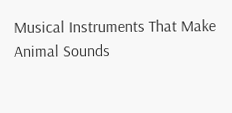Musical Instruments That Make Animal Sounds